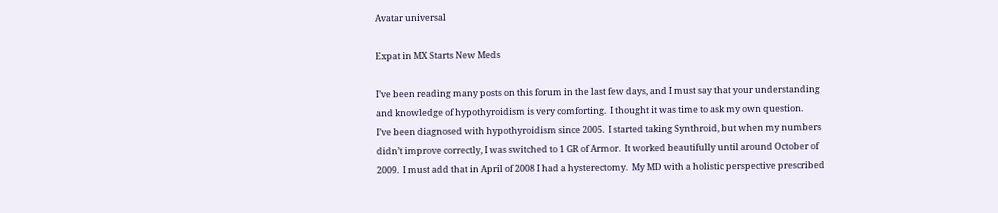Avatar universal

Expat in MX Starts New Meds

I’ve been reading many posts on this forum in the last few days, and I must say that your understanding and knowledge of hypothyroidism is very comforting.  I thought it was time to ask my own question.
I’ve been diagnosed with hypothyroidism since 2005.  I started taking Synthroid, but when my numbers didn’t improve correctly, I was switched to 1 GR of Armor.  It worked beautifully until around October of 2009.  I must add that in April of 2008 I had a hysterectomy.  My MD with a holistic perspective prescribed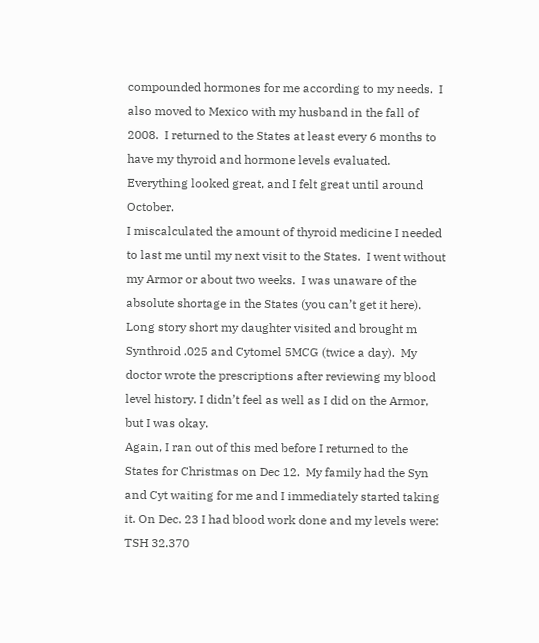compounded hormones for me according to my needs.  I also moved to Mexico with my husband in the fall of 2008.  I returned to the States at least every 6 months to have my thyroid and hormone levels evaluated.  Everything looked great, and I felt great until around October.
I miscalculated the amount of thyroid medicine I needed to last me until my next visit to the States.  I went without my Armor or about two weeks.  I was unaware of the absolute shortage in the States (you can’t get it here).  Long story short my daughter visited and brought m Synthroid .025 and Cytomel 5MCG (twice a day).  My doctor wrote the prescriptions after reviewing my blood level history. I didn’t feel as well as I did on the Armor, but I was okay.
Again, I ran out of this med before I returned to the States for Christmas on Dec 12.  My family had the Syn and Cyt waiting for me and I immediately started taking it. On Dec. 23 I had blood work done and my levels were:
TSH 32.370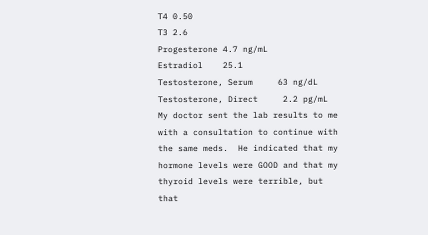T4 0.50
T3 2.6
Progesterone 4.7 ng/mL
Estradiol    25.1
Testosterone, Serum     63 ng/dL
Testosterone, Direct     2.2 pg/mL
My doctor sent the lab results to me with a consultation to continue with the same meds.  He indicated that my hormone levels were GOOD and that my thyroid levels were terrible, but that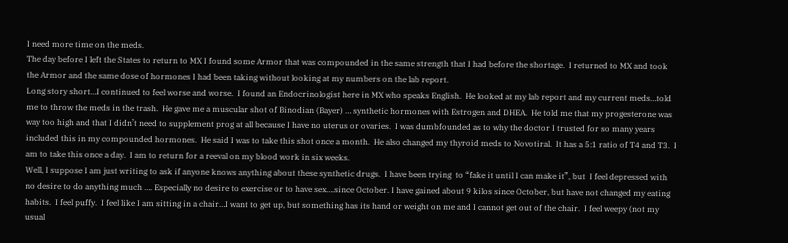I need more time on the meds.
The day before I left the States to return to MX I found some Armor that was compounded in the same strength that I had before the shortage.  I returned to MX and took the Armor and the same dose of hormones I had been taking without looking at my numbers on the lab report.
Long story short…I continued to feel worse and worse.  I found an Endocrinologist here in MX who speaks English.  He looked at my lab report and my current meds…told me to throw the meds in the trash.  He gave me a muscular shot of Binodian (Bayer) … synthetic hormones with Estrogen and DHEA.  He told me that my progesterone was way too high and that I didn’t need to supplement prog at all because I have no uterus or ovaries.  I was dumbfounded as to why the doctor I trusted for so many years included this in my compounded hormones.  He said I was to take this shot once a month.  He also changed my thyroid meds to Novotiral.  It has a 5:1 ratio of T4 and T3.  I am to take this once a day.  I am to return for a reeval on my blood work in six weeks.
Well, I suppose I am just writing to ask if anyone knows anything about these synthetic drugs.  I have been trying  to “fake it until I can make it”, but  I feel depressed with no desire to do anything much …. Especially no desire to exercise or to have sex….since October. I have gained about 9 kilos since October, but have not changed my eating habits.  I feel puffy.  I feel like I am sitting in a chair…I want to get up, but something has its hand or weight on me and I cannot get out of the chair.  I feel weepy (not my usual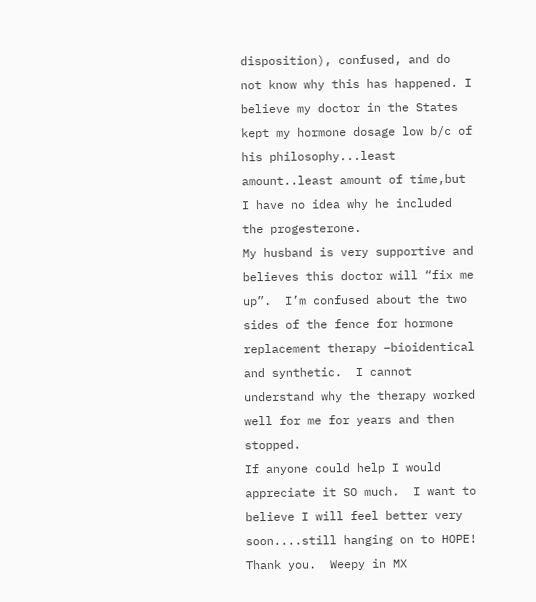disposition), confused, and do not know why this has happened. I believe my doctor in the States kept my hormone dosage low b/c of his philosophy...least amount..least amount of time,but I have no idea why he included the progesterone.
My husband is very supportive and believes this doctor will “fix me up”.  I’m confused about the two sides of the fence for hormone replacement therapy –bioidentical and synthetic.  I cannot understand why the therapy worked well for me for years and then stopped.
If anyone could help I would appreciate it SO much.  I want to believe I will feel better very soon....still hanging on to HOPE!
Thank you.  Weepy in MX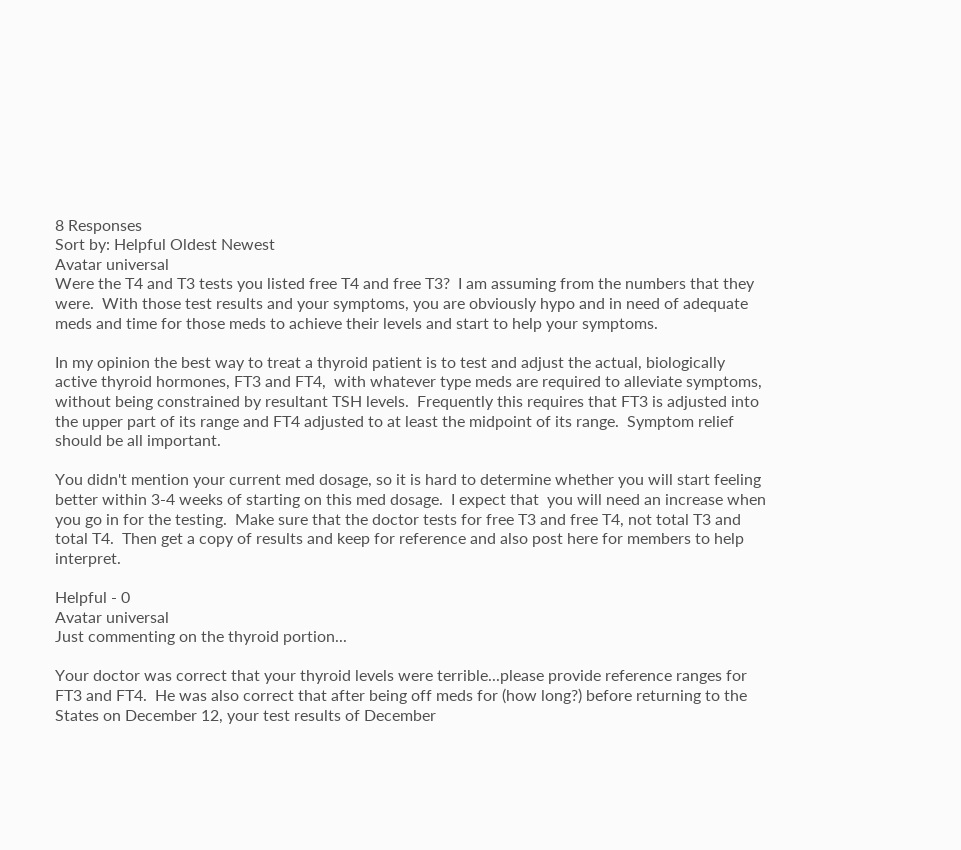8 Responses
Sort by: Helpful Oldest Newest
Avatar universal
Were the T4 and T3 tests you listed free T4 and free T3?  I am assuming from the numbers that they were.  With those test results and your symptoms, you are obviously hypo and in need of adequate meds and time for those meds to achieve their levels and start to help your symptoms.

In my opinion the best way to treat a thyroid patient is to test and adjust the actual, biologically active thyroid hormones, FT3 and FT4,  with whatever type meds are required to alleviate symptoms, without being constrained by resultant TSH levels.  Frequently this requires that FT3 is adjusted into the upper part of its range and FT4 adjusted to at least the midpoint of its range.  Symptom relief should be all important.

You didn't mention your current med dosage, so it is hard to determine whether you will start feeling better within 3-4 weeks of starting on this med dosage.  I expect that  you will need an increase when you go in for the testing.  Make sure that the doctor tests for free T3 and free T4, not total T3 and total T4.  Then get a copy of results and keep for reference and also post here for members to help interpret.

Helpful - 0
Avatar universal
Just commenting on the thyroid portion...

Your doctor was correct that your thyroid levels were terrible...please provide reference ranges for FT3 and FT4.  He was also correct that after being off meds for (how long?) before returning to the States on December 12, your test results of December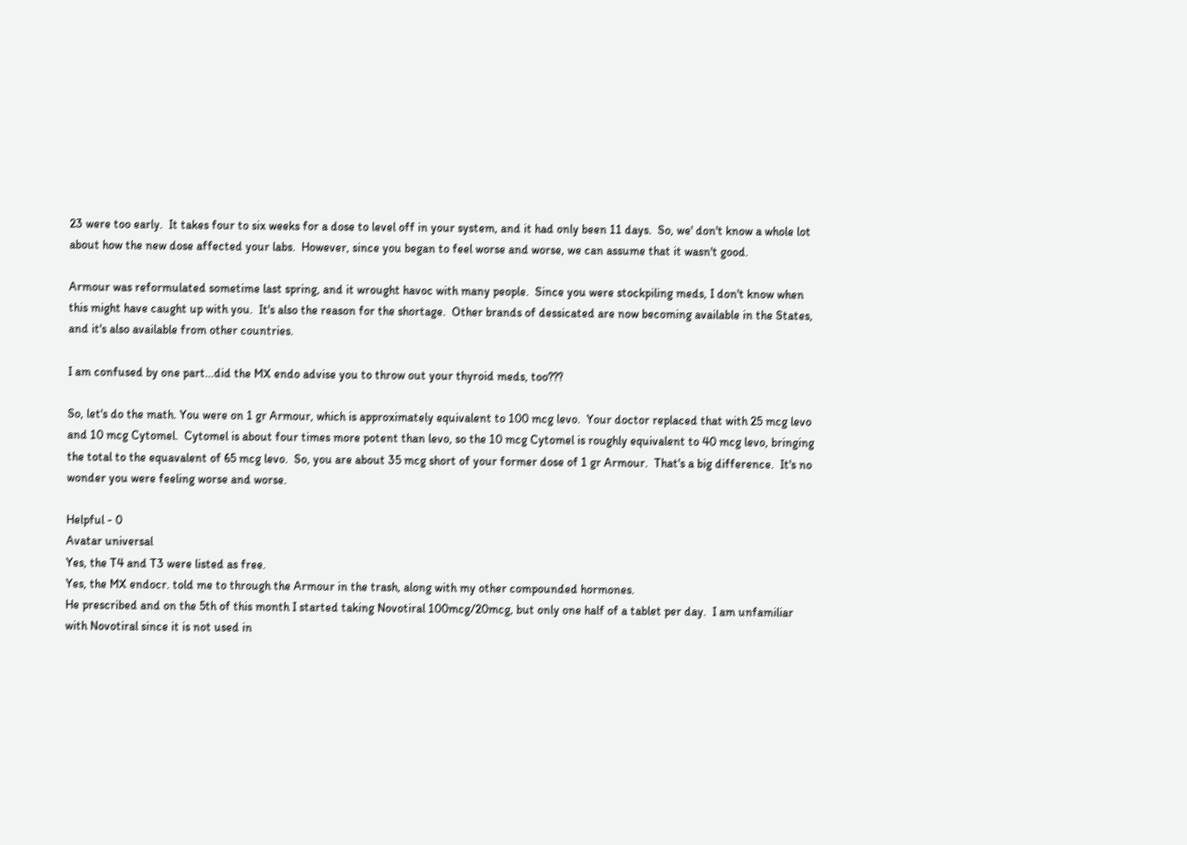23 were too early.  It takes four to six weeks for a dose to level off in your system, and it had only been 11 days.  So, we' don't know a whole lot about how the new dose affected your labs.  However, since you began to feel worse and worse, we can assume that it wasn't good.

Armour was reformulated sometime last spring, and it wrought havoc with many people.  Since you were stockpiling meds, I don't know when this might have caught up with you.  It's also the reason for the shortage.  Other brands of dessicated are now becoming available in the States, and it's also available from other countries.

I am confused by one part...did the MX endo advise you to throw out your thyroid meds, too???

So, let's do the math. You were on 1 gr Armour, which is approximately equivalent to 100 mcg levo.  Your doctor replaced that with 25 mcg levo and 10 mcg Cytomel.  Cytomel is about four times more potent than levo, so the 10 mcg Cytomel is roughly equivalent to 40 mcg levo, bringing the total to the equavalent of 65 mcg levo.  So, you are about 35 mcg short of your former dose of 1 gr Armour.  That's a big difference.  It's no wonder you were feeling worse and worse.

Helpful - 0
Avatar universal
Yes, the T4 and T3 were listed as free.
Yes, the MX endocr. told me to through the Armour in the trash, along with my other compounded hormones.
He prescribed and on the 5th of this month I started taking Novotiral 100mcg/20mcg, but only one half of a tablet per day.  I am unfamiliar with Novotiral since it is not used in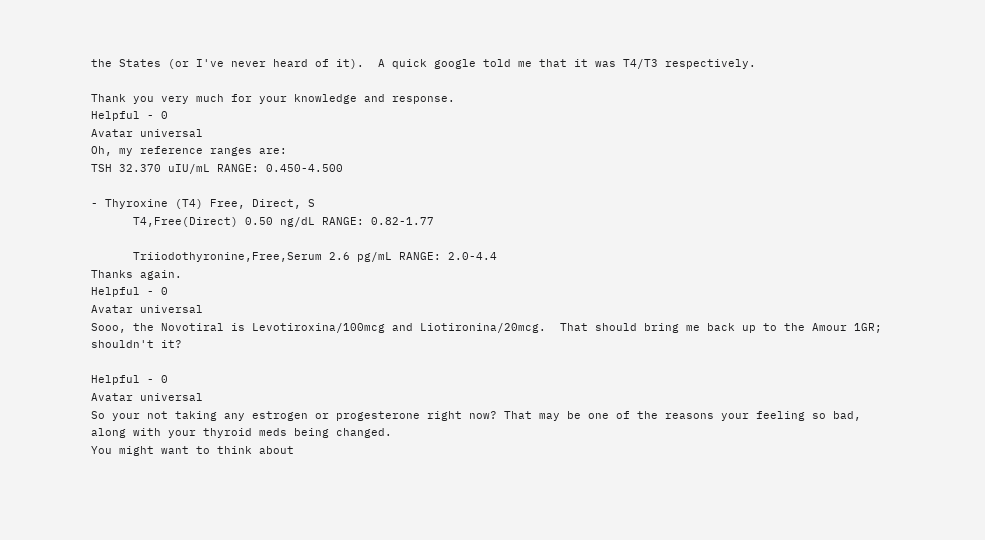the States (or I've never heard of it).  A quick google told me that it was T4/T3 respectively.

Thank you very much for your knowledge and response.
Helpful - 0
Avatar universal
Oh, my reference ranges are:
TSH 32.370 uIU/mL RANGE: 0.450-4.500

- Thyroxine (T4) Free, Direct, S
      T4,Free(Direct) 0.50 ng/dL RANGE: 0.82-1.77

      Triiodothyronine,Free,Serum 2.6 pg/mL RANGE: 2.0-4.4
Thanks again.
Helpful - 0
Avatar universal
Sooo, the Novotiral is Levotiroxina/100mcg and Liotironina/20mcg.  That should bring me back up to the Amour 1GR; shouldn't it?

Helpful - 0
Avatar universal
So your not taking any estrogen or progesterone right now? That may be one of the reasons your feeling so bad, along with your thyroid meds being changed.
You might want to think about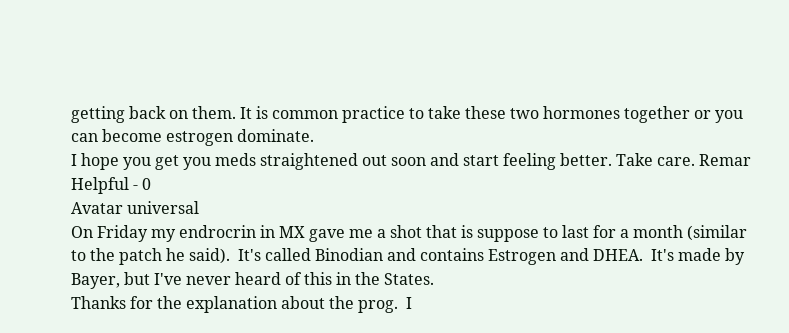getting back on them. It is common practice to take these two hormones together or you can become estrogen dominate.
I hope you get you meds straightened out soon and start feeling better. Take care. Remar
Helpful - 0
Avatar universal
On Friday my endrocrin in MX gave me a shot that is suppose to last for a month (similar to the patch he said).  It's called Binodian and contains Estrogen and DHEA.  It's made by Bayer, but I've never heard of this in the States.
Thanks for the explanation about the prog.  I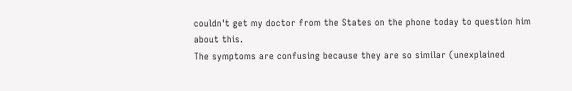couldn't get my doctor from the States on the phone today to question him about this.
The symptoms are confusing because they are so similar (unexplained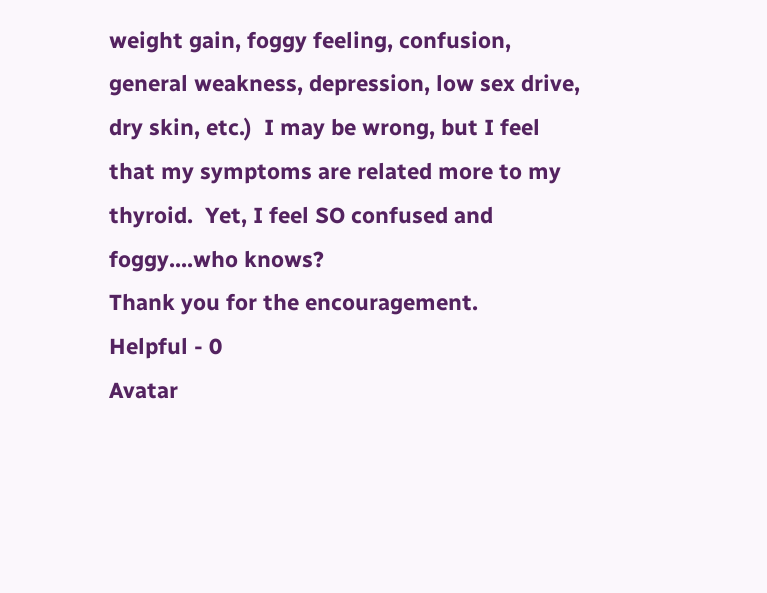weight gain, foggy feeling, confusion, general weakness, depression, low sex drive, dry skin, etc.)  I may be wrong, but I feel that my symptoms are related more to my thyroid.  Yet, I feel SO confused and foggy....who knows?
Thank you for the encouragement.
Helpful - 0
Avatar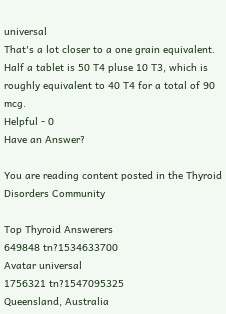universal
That's a lot closer to a one grain equivalent.  Half a tablet is 50 T4 pluse 10 T3, which is roughly equivalent to 40 T4 for a total of 90 mcg.
Helpful - 0
Have an Answer?

You are reading content posted in the Thyroid Disorders Community

Top Thyroid Answerers
649848 tn?1534633700
Avatar universal
1756321 tn?1547095325
Queensland, Australia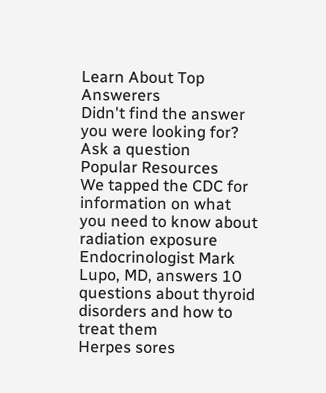Learn About Top Answerers
Didn't find the answer you were looking for?
Ask a question
Popular Resources
We tapped the CDC for information on what you need to know about radiation exposure
Endocrinologist Mark Lupo, MD, answers 10 questions about thyroid disorders and how to treat them
Herpes sores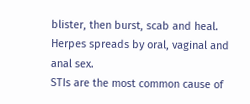blister, then burst, scab and heal.
Herpes spreads by oral, vaginal and anal sex.
STIs are the most common cause of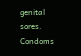genital sores.
Condoms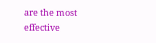are the most effective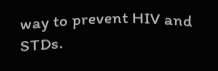way to prevent HIV and STDs.